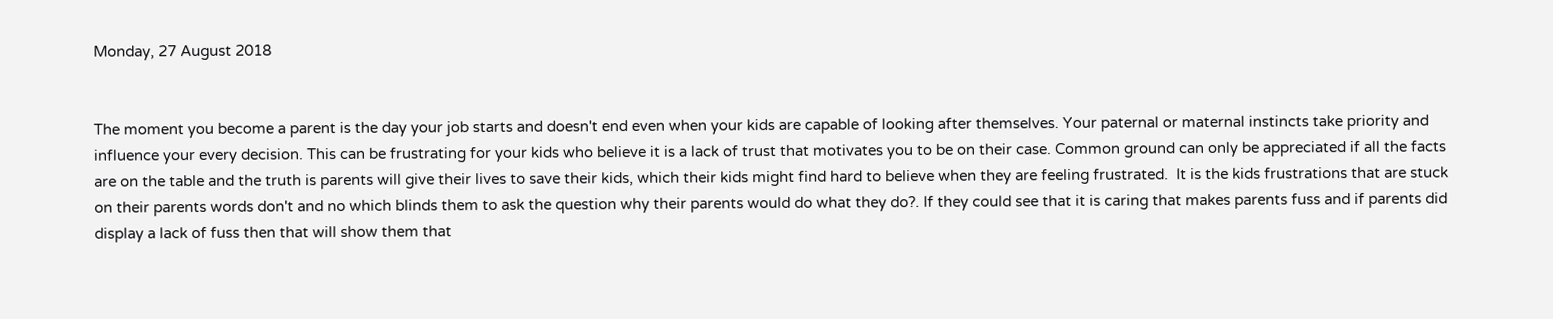Monday, 27 August 2018


The moment you become a parent is the day your job starts and doesn't end even when your kids are capable of looking after themselves. Your paternal or maternal instincts take priority and influence your every decision. This can be frustrating for your kids who believe it is a lack of trust that motivates you to be on their case. Common ground can only be appreciated if all the facts are on the table and the truth is parents will give their lives to save their kids, which their kids might find hard to believe when they are feeling frustrated.  It is the kids frustrations that are stuck on their parents words don't and no which blinds them to ask the question why their parents would do what they do?. If they could see that it is caring that makes parents fuss and if parents did display a lack of fuss then that will show them that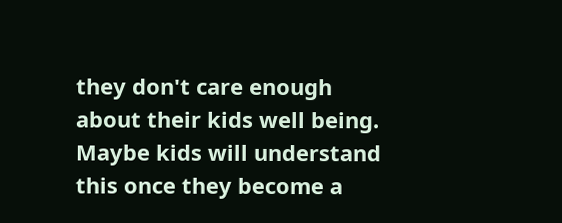they don't care enough about their kids well being. Maybe kids will understand this once they become a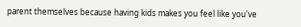parent themselves because having kids makes you feel like you've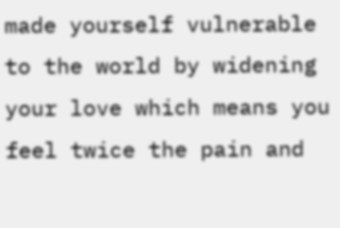made yourself vulnerable to the world by widening your love which means you feel twice the pain and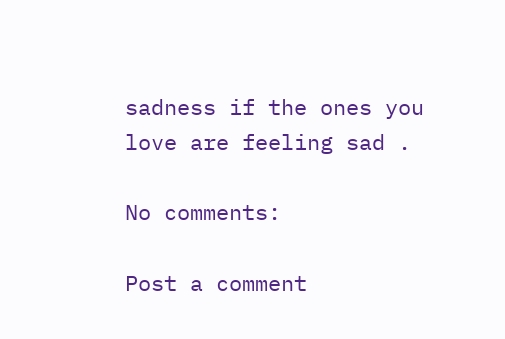sadness if the ones you love are feeling sad .

No comments:

Post a comment